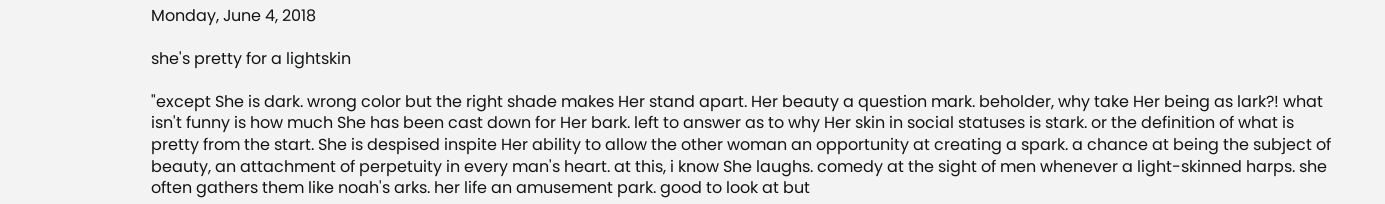Monday, June 4, 2018

she's pretty for a lightskin

"except She is dark. wrong color but the right shade makes Her stand apart. Her beauty a question mark. beholder, why take Her being as lark?! what isn't funny is how much She has been cast down for Her bark. left to answer as to why Her skin in social statuses is stark. or the definition of what is pretty from the start. She is despised inspite Her ability to allow the other woman an opportunity at creating a spark. a chance at being the subject of beauty, an attachment of perpetuity in every man's heart. at this, i know She laughs. comedy at the sight of men whenever a light-skinned harps. she often gathers them like noah's arks. her life an amusement park. good to look at but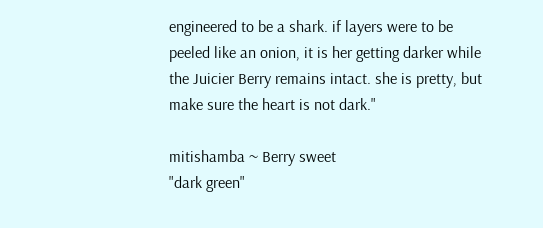engineered to be a shark. if layers were to be peeled like an onion, it is her getting darker while the Juicier Berry remains intact. she is pretty, but make sure the heart is not dark."

mitishamba ~ Berry sweet
"dark green"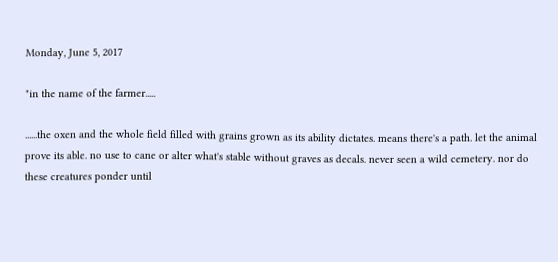Monday, June 5, 2017

"in the name of the farmer.....

......the oxen and the whole field filled with grains grown as its ability dictates. means there's a path. let the animal prove its able. no use to cane or alter what's stable without graves as decals. never seen a wild cemetery. nor do these creatures ponder until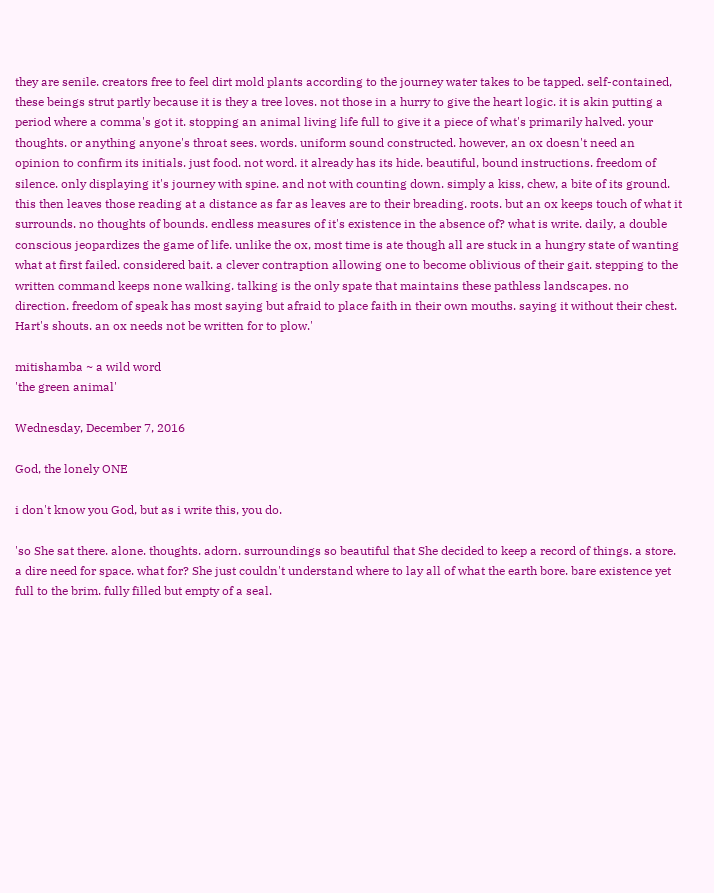they are senile. creators free to feel dirt mold plants according to the journey water takes to be tapped. self-contained, these beings strut partly because it is they a tree loves. not those in a hurry to give the heart logic. it is akin putting a period where a comma's got it. stopping an animal living life full to give it a piece of what's primarily halved. your thoughts. or anything anyone's throat sees. words. uniform sound constructed. however, an ox doesn't need an opinion to confirm its initials. just food. not word. it already has its hide. beautiful, bound instructions. freedom of silence. only displaying it's journey with spine. and not with counting down. simply a kiss, chew, a bite of its ground. this then leaves those reading at a distance as far as leaves are to their breading. roots. but an ox keeps touch of what it surrounds. no thoughts of bounds. endless measures of it's existence in the absence of? what is write. daily, a double conscious jeopardizes the game of life. unlike the ox, most time is ate though all are stuck in a hungry state of wanting what at first failed. considered bait. a clever contraption allowing one to become oblivious of their gait. stepping to the written command keeps none walking. talking is the only spate that maintains these pathless landscapes. no direction. freedom of speak has most saying but afraid to place faith in their own mouths. saying it without their chest. Hart's shouts. an ox needs not be written for to plow.'

mitishamba ~ a wild word
'the green animal'

Wednesday, December 7, 2016

God, the lonely ONE

i don't know you God, but as i write this, you do.

'so She sat there. alone. thoughts. adorn. surroundings so beautiful that She decided to keep a record of things. a store. a dire need for space. what for? She just couldn't understand where to lay all of what the earth bore. bare existence yet full to the brim. fully filled but empty of a seal.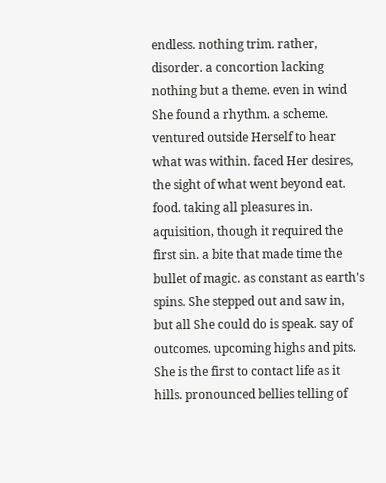endless. nothing trim. rather, disorder. a concortion lacking nothing but a theme. even in wind She found a rhythm. a scheme. ventured outside Herself to hear what was within. faced Her desires, the sight of what went beyond eat. food. taking all pleasures in. aquisition, though it required the first sin. a bite that made time the bullet of magic. as constant as earth's spins. She stepped out and saw in, but all She could do is speak. say of outcomes. upcoming highs and pits. She is the first to contact life as it hills. pronounced bellies telling of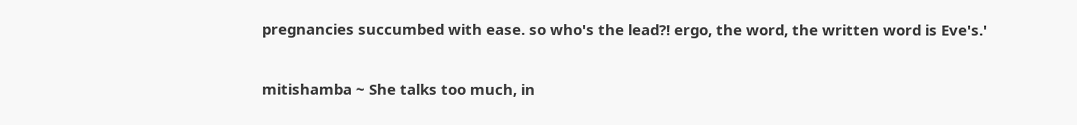pregnancies succumbed with ease. so who's the lead?! ergo, the word, the written word is Eve's.'

mitishamba ~ She talks too much, in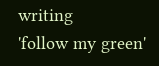writing
'follow my green'